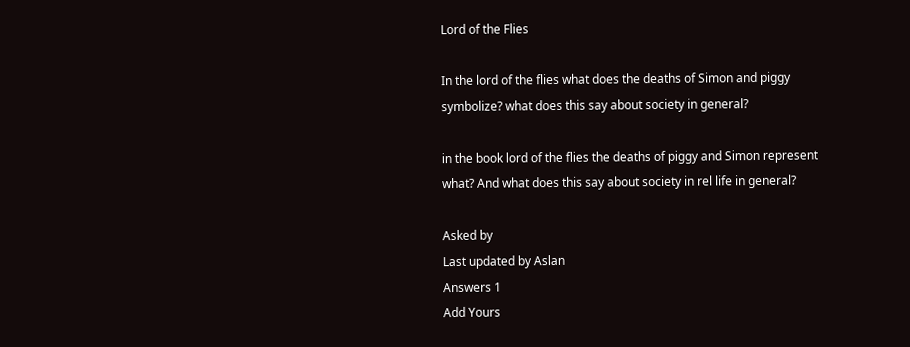Lord of the Flies

In the lord of the flies what does the deaths of Simon and piggy symbolize? what does this say about society in general?

in the book lord of the flies the deaths of piggy and Simon represent what? And what does this say about society in rel life in general?

Asked by
Last updated by Aslan
Answers 1
Add Yours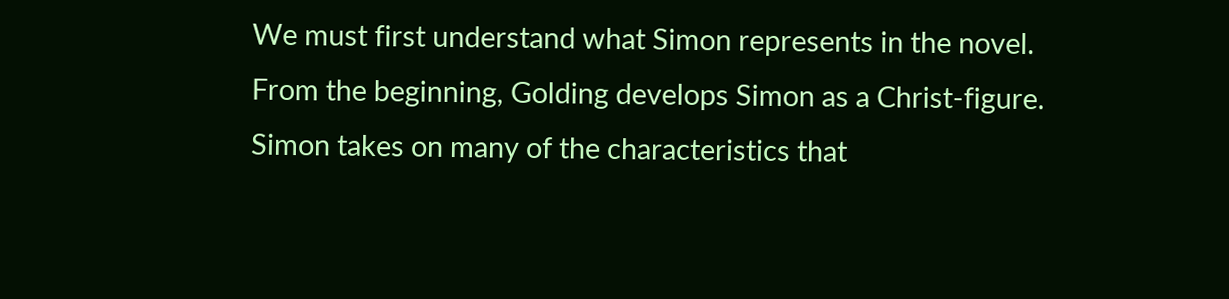We must first understand what Simon represents in the novel. From the beginning, Golding develops Simon as a Christ-figure. Simon takes on many of the characteristics that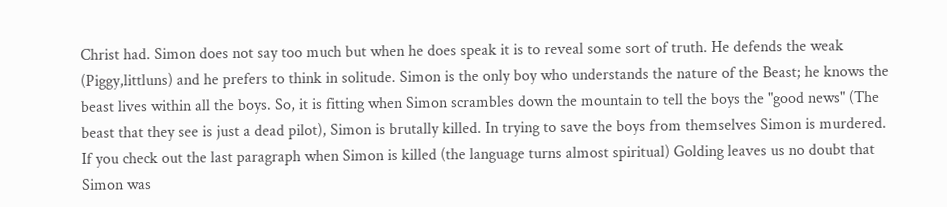Christ had. Simon does not say too much but when he does speak it is to reveal some sort of truth. He defends the weak (Piggy,littluns) and he prefers to think in solitude. Simon is the only boy who understands the nature of the Beast; he knows the beast lives within all the boys. So, it is fitting when Simon scrambles down the mountain to tell the boys the "good news" (The beast that they see is just a dead pilot), Simon is brutally killed. In trying to save the boys from themselves Simon is murdered. If you check out the last paragraph when Simon is killed (the language turns almost spiritual) Golding leaves us no doubt that Simon was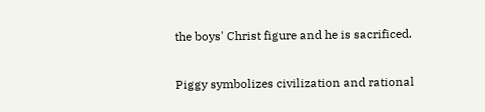the boys' Christ figure and he is sacrificed.

Piggy symbolizes civilization and rational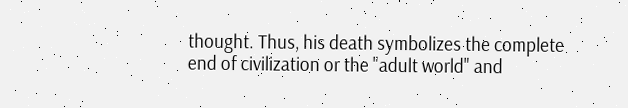thought. Thus, his death symbolizes the complete end of civilization or the "adult world" and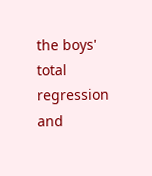the boys' total regression and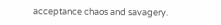acceptance chaos and savagery.